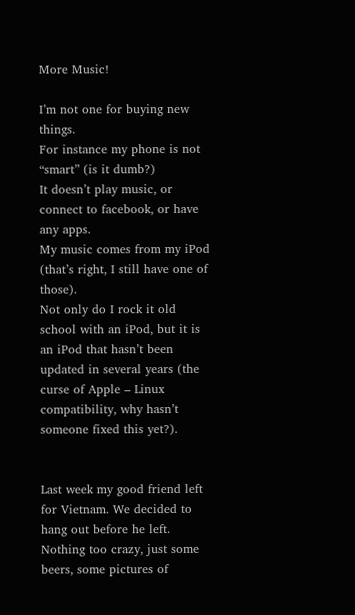More Music!

I’m not one for buying new things.
For instance my phone is not “smart” (is it dumb?)
It doesn’t play music, or connect to facebook, or have any apps.
My music comes from my iPod (that’s right, I still have one of those).
Not only do I rock it old school with an iPod, but it is an iPod that hasn’t been updated in several years (the curse of Apple – Linux compatibility, why hasn’t someone fixed this yet?).


Last week my good friend left for Vietnam. We decided to hang out before he left. Nothing too crazy, just some beers, some pictures of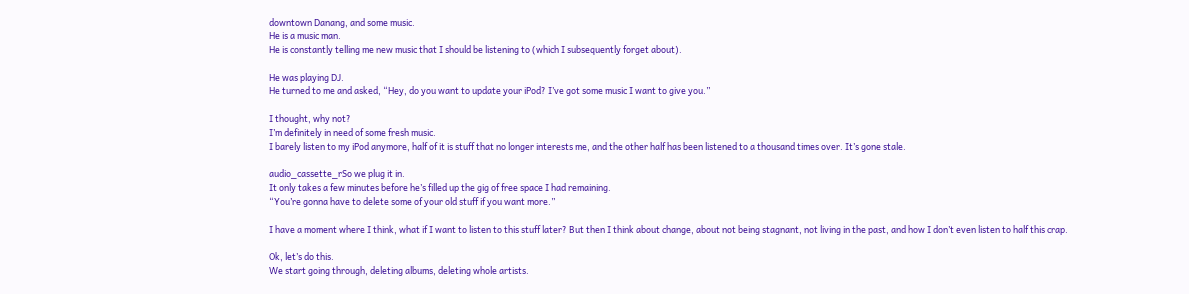downtown Danang, and some music.
He is a music man.
He is constantly telling me new music that I should be listening to (which I subsequently forget about).

He was playing DJ.
He turned to me and asked, “Hey, do you want to update your iPod? I’ve got some music I want to give you.”

I thought, why not?
I’m definitely in need of some fresh music.
I barely listen to my iPod anymore, half of it is stuff that no longer interests me, and the other half has been listened to a thousand times over. It’s gone stale.

audio_cassette_rSo we plug it in.
It only takes a few minutes before he’s filled up the gig of free space I had remaining.
“You’re gonna have to delete some of your old stuff if you want more.”

I have a moment where I think, what if I want to listen to this stuff later? But then I think about change, about not being stagnant, not living in the past, and how I don’t even listen to half this crap.

Ok, let’s do this.
We start going through, deleting albums, deleting whole artists.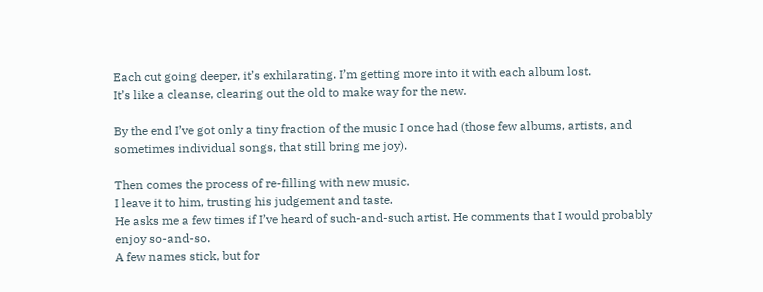Each cut going deeper, it’s exhilarating. I’m getting more into it with each album lost.
It’s like a cleanse, clearing out the old to make way for the new.

By the end I’ve got only a tiny fraction of the music I once had (those few albums, artists, and sometimes individual songs, that still bring me joy).

Then comes the process of re-filling with new music.
I leave it to him, trusting his judgement and taste.
He asks me a few times if I’ve heard of such-and-such artist. He comments that I would probably enjoy so-and-so.
A few names stick, but for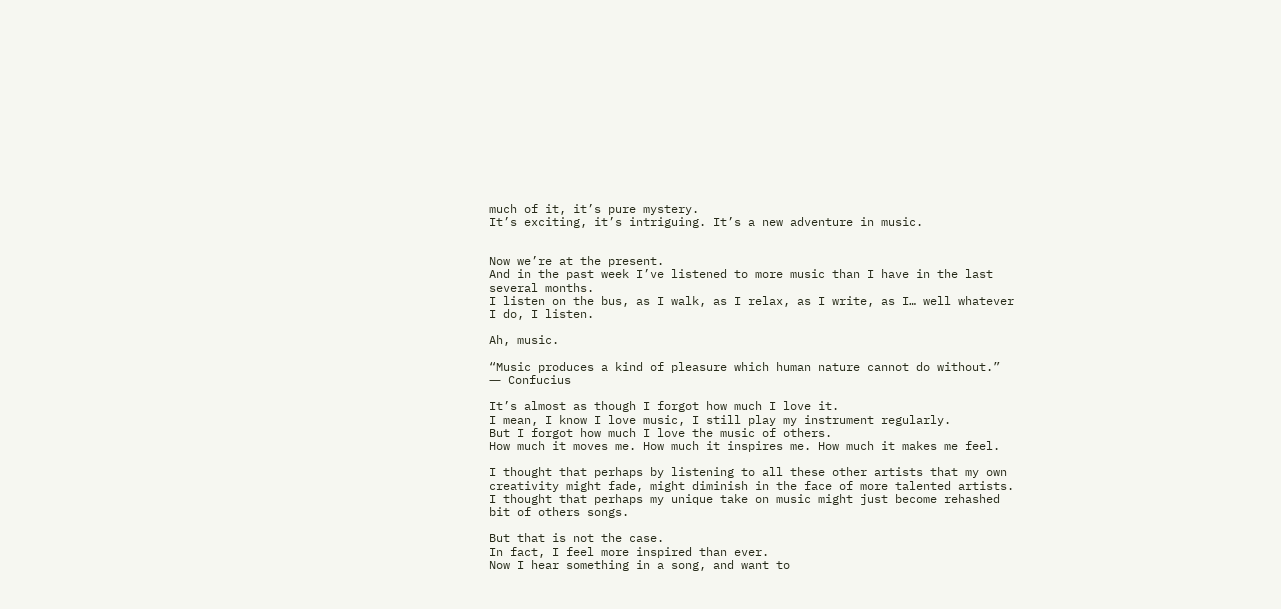much of it, it’s pure mystery.
It’s exciting, it’s intriguing. It’s a new adventure in music.


Now we’re at the present.
And in the past week I’ve listened to more music than I have in the last several months.
I listen on the bus, as I walk, as I relax, as I write, as I… well whatever I do, I listen.

Ah, music.

“Music produces a kind of pleasure which human nature cannot do without.” ― Confucius

It’s almost as though I forgot how much I love it.
I mean, I know I love music, I still play my instrument regularly.
But I forgot how much I love the music of others.
How much it moves me. How much it inspires me. How much it makes me feel.

I thought that perhaps by listening to all these other artists that my own creativity might fade, might diminish in the face of more talented artists.
I thought that perhaps my unique take on music might just become rehashed bit of others songs.

But that is not the case.
In fact, I feel more inspired than ever.
Now I hear something in a song, and want to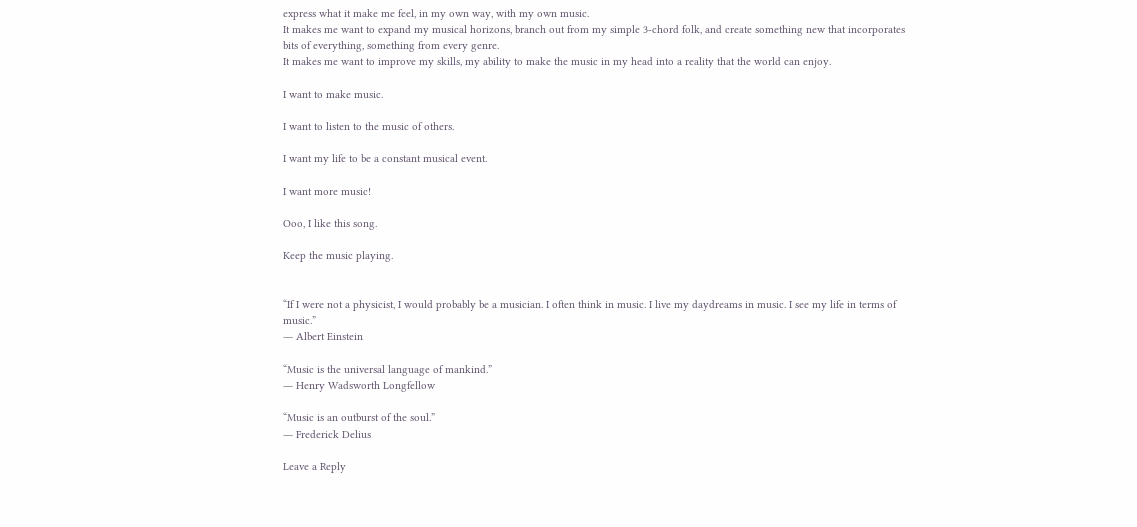express what it make me feel, in my own way, with my own music.
It makes me want to expand my musical horizons, branch out from my simple 3-chord folk, and create something new that incorporates bits of everything, something from every genre.
It makes me want to improve my skills, my ability to make the music in my head into a reality that the world can enjoy.

I want to make music.

I want to listen to the music of others.

I want my life to be a constant musical event.

I want more music!

Ooo, I like this song.

Keep the music playing.


“If I were not a physicist, I would probably be a musician. I often think in music. I live my daydreams in music. I see my life in terms of music.”
― Albert Einstein

“Music is the universal language of mankind.”
― Henry Wadsworth Longfellow

“Music is an outburst of the soul.”
― Frederick Delius

Leave a Reply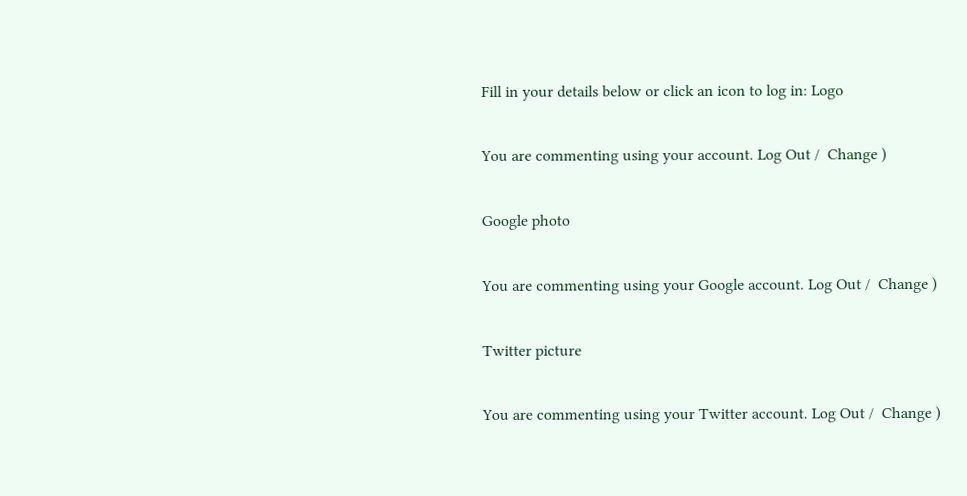Fill in your details below or click an icon to log in: Logo

You are commenting using your account. Log Out /  Change )

Google photo

You are commenting using your Google account. Log Out /  Change )

Twitter picture

You are commenting using your Twitter account. Log Out /  Change )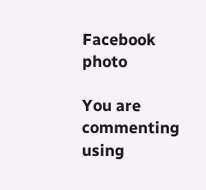Facebook photo

You are commenting using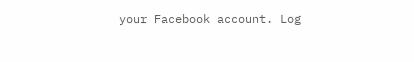your Facebook account. Log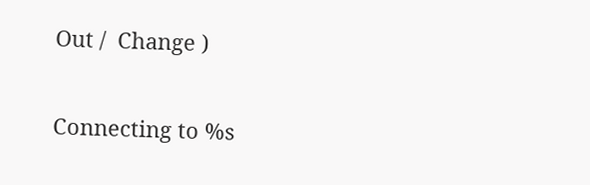Out /  Change )

Connecting to %s